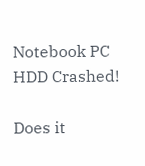Notebook PC HDD Crashed!

Does it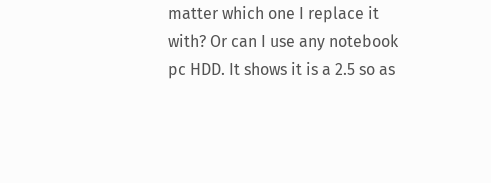matter which one I replace it with? Or can I use any notebook pc HDD. It shows it is a 2.5 so as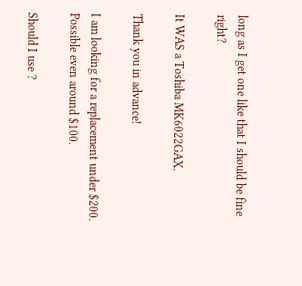long as I get one like that I should be fine right?

It WAS a Toshiba MK6022GAX.

Thank you in advance!

I am looking for a replacement under $200. Possible even around $100.

Should I use ?